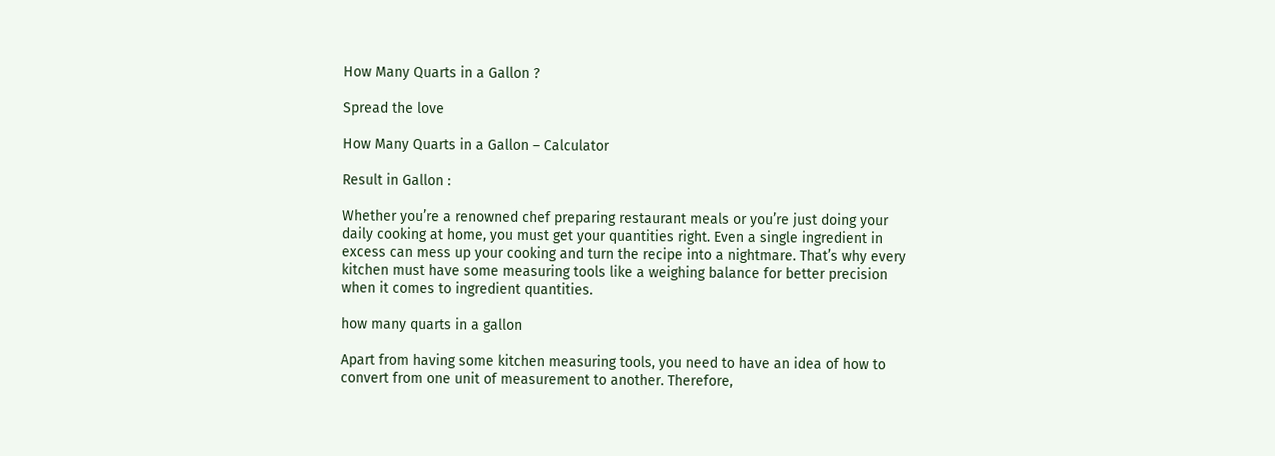How Many Quarts in a Gallon ?

Spread the love

How Many Quarts in a Gallon – Calculator

Result in Gallon :

Whether you’re a renowned chef preparing restaurant meals or you’re just doing your daily cooking at home, you must get your quantities right. Even a single ingredient in excess can mess up your cooking and turn the recipe into a nightmare. That’s why every kitchen must have some measuring tools like a weighing balance for better precision when it comes to ingredient quantities.

how many quarts in a gallon

Apart from having some kitchen measuring tools, you need to have an idea of how to convert from one unit of measurement to another. Therefore,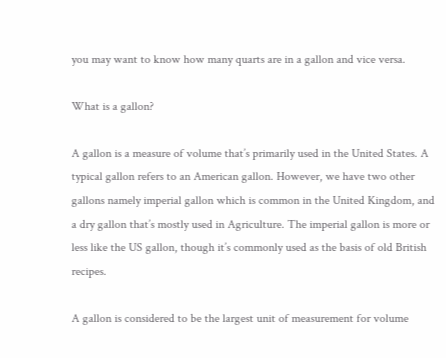you may want to know how many quarts are in a gallon and vice versa.

What is a gallon?

A gallon is a measure of volume that’s primarily used in the United States. A typical gallon refers to an American gallon. However, we have two other gallons namely imperial gallon which is common in the United Kingdom, and a dry gallon that’s mostly used in Agriculture. The imperial gallon is more or less like the US gallon, though it’s commonly used as the basis of old British recipes.

A gallon is considered to be the largest unit of measurement for volume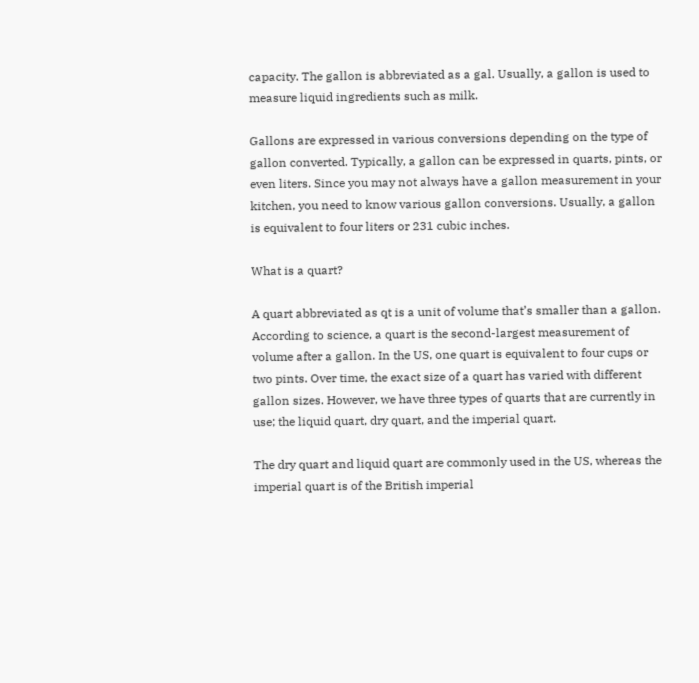capacity. The gallon is abbreviated as a gal. Usually, a gallon is used to measure liquid ingredients such as milk.

Gallons are expressed in various conversions depending on the type of gallon converted. Typically, a gallon can be expressed in quarts, pints, or even liters. Since you may not always have a gallon measurement in your kitchen, you need to know various gallon conversions. Usually, a gallon is equivalent to four liters or 231 cubic inches.

What is a quart?

A quart abbreviated as qt is a unit of volume that’s smaller than a gallon. According to science, a quart is the second-largest measurement of volume after a gallon. In the US, one quart is equivalent to four cups or two pints. Over time, the exact size of a quart has varied with different gallon sizes. However, we have three types of quarts that are currently in use; the liquid quart, dry quart, and the imperial quart.

The dry quart and liquid quart are commonly used in the US, whereas the imperial quart is of the British imperial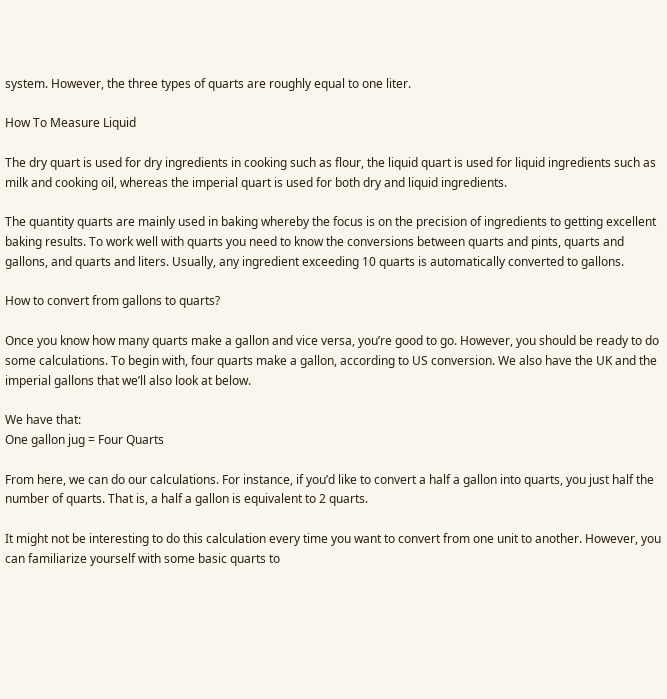system. However, the three types of quarts are roughly equal to one liter.

How To Measure Liquid

The dry quart is used for dry ingredients in cooking such as flour, the liquid quart is used for liquid ingredients such as milk and cooking oil, whereas the imperial quart is used for both dry and liquid ingredients.

The quantity quarts are mainly used in baking whereby the focus is on the precision of ingredients to getting excellent baking results. To work well with quarts you need to know the conversions between quarts and pints, quarts and gallons, and quarts and liters. Usually, any ingredient exceeding 10 quarts is automatically converted to gallons.

How to convert from gallons to quarts?

Once you know how many quarts make a gallon and vice versa, you’re good to go. However, you should be ready to do some calculations. To begin with, four quarts make a gallon, according to US conversion. We also have the UK and the imperial gallons that we’ll also look at below.

We have that:
One gallon jug = Four Quarts

From here, we can do our calculations. For instance, if you’d like to convert a half a gallon into quarts, you just half the number of quarts. That is, a half a gallon is equivalent to 2 quarts.

It might not be interesting to do this calculation every time you want to convert from one unit to another. However, you can familiarize yourself with some basic quarts to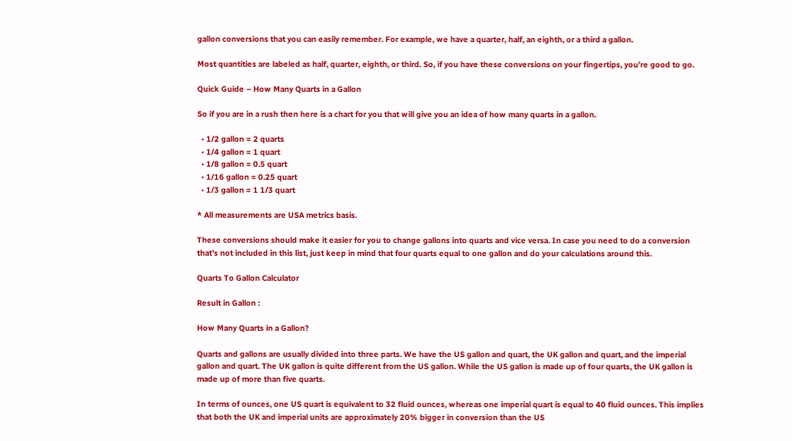gallon conversions that you can easily remember. For example, we have a quarter, half, an eighth, or a third a gallon.

Most quantities are labeled as half, quarter, eighth, or third. So, if you have these conversions on your fingertips, you’re good to go.

Quick Guide – How Many Quarts in a Gallon

So if you are in a rush then here is a chart for you that will give you an idea of how many quarts in a gallon.

  • 1/2 gallon = 2 quarts
  • 1/4 gallon = 1 quart
  • 1/8 gallon = 0.5 quart
  • 1/16 gallon = 0.25 quart
  • 1/3 gallon = 1 1/3 quart

* All measurements are USA metrics basis.

These conversions should make it easier for you to change gallons into quarts and vice versa. In case you need to do a conversion that’s not included in this list, just keep in mind that four quarts equal to one gallon and do your calculations around this.

Quarts To Gallon Calculator

Result in Gallon :

How Many Quarts in a Gallon?

Quarts and gallons are usually divided into three parts. We have the US gallon and quart, the UK gallon and quart, and the imperial gallon and quart. The UK gallon is quite different from the US gallon. While the US gallon is made up of four quarts, the UK gallon is made up of more than five quarts.

In terms of ounces, one US quart is equivalent to 32 fluid ounces, whereas one imperial quart is equal to 40 fluid ounces. This implies that both the UK and imperial units are approximately 20% bigger in conversion than the US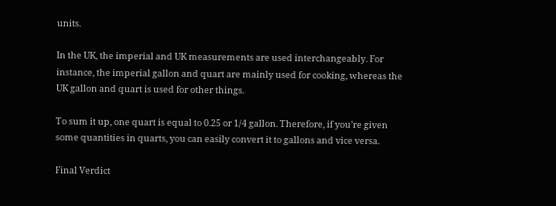units.

In the UK, the imperial and UK measurements are used interchangeably. For instance, the imperial gallon and quart are mainly used for cooking, whereas the UK gallon and quart is used for other things.

To sum it up, one quart is equal to 0.25 or 1/4 gallon. Therefore, if you’re given some quantities in quarts, you can easily convert it to gallons and vice versa.

Final Verdict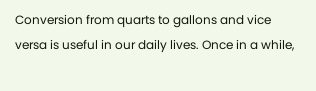Conversion from quarts to gallons and vice versa is useful in our daily lives. Once in a while,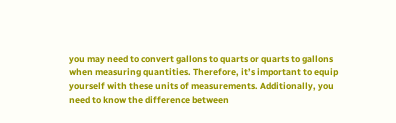you may need to convert gallons to quarts or quarts to gallons when measuring quantities. Therefore, it’s important to equip yourself with these units of measurements. Additionally, you need to know the difference between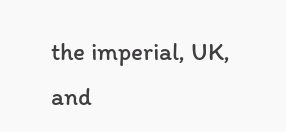the imperial, UK, and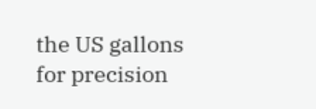the US gallons for precision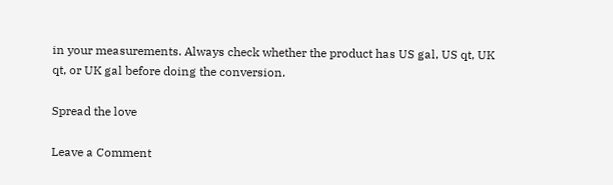in your measurements. Always check whether the product has US gal, US qt, UK qt, or UK gal before doing the conversion.

Spread the love

Leave a Comment